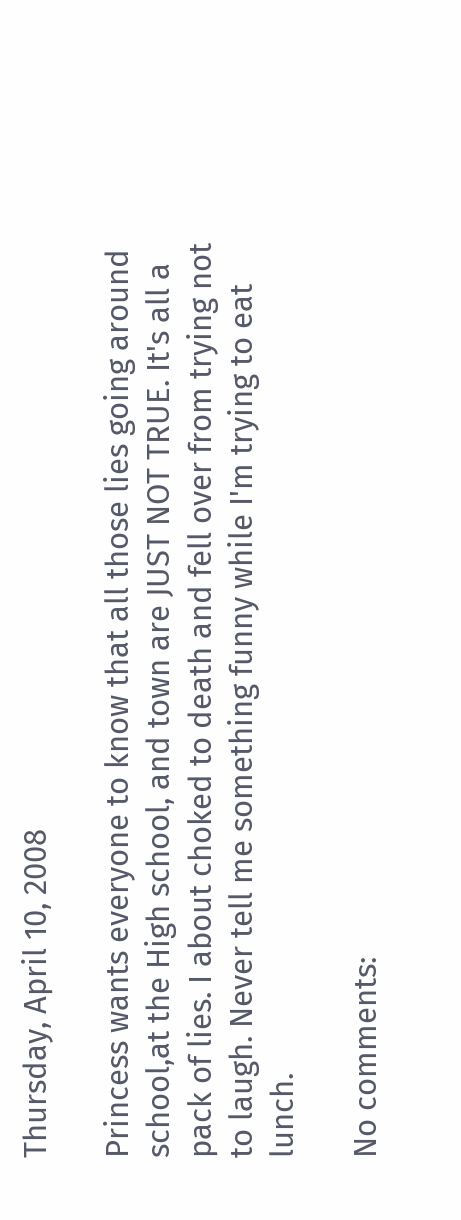Thursday, April 10, 2008

Princess wants everyone to know that all those lies going around school,at the High school, and town are JUST NOT TRUE. It's all a pack of lies. I about choked to death and fell over from trying not to laugh. Never tell me something funny while I'm trying to eat lunch.

No comments: